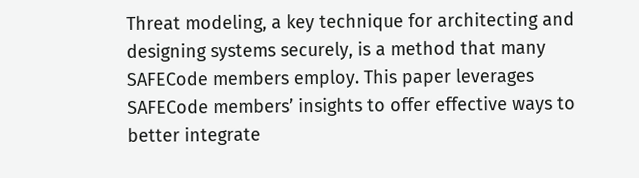Threat modeling, a key technique for architecting and designing systems securely, is a method that many SAFECode members employ. This paper leverages SAFECode members’ insights to offer effective ways to better integrate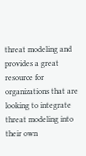threat modeling and provides a great resource for organizations that are looking to integrate threat modeling into their own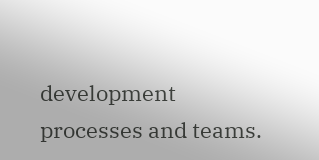development processes and teams.